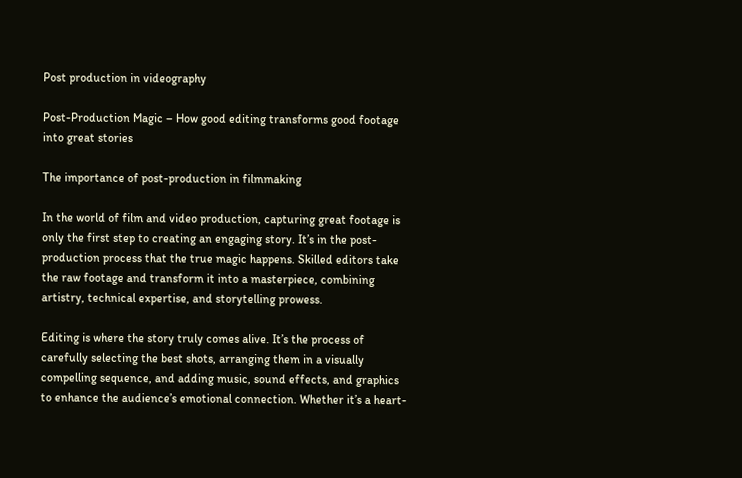Post production in videography

Post-Production Magic – How good editing transforms good footage into great stories

The importance of post-production in filmmaking

In the world of film and video production, capturing great footage is only the first step to creating an engaging story. It’s in the post-production process that the true magic happens. Skilled editors take the raw footage and transform it into a masterpiece, combining artistry, technical expertise, and storytelling prowess.

Editing is where the story truly comes alive. It’s the process of carefully selecting the best shots, arranging them in a visually compelling sequence, and adding music, sound effects, and graphics to enhance the audience’s emotional connection. Whether it’s a heart-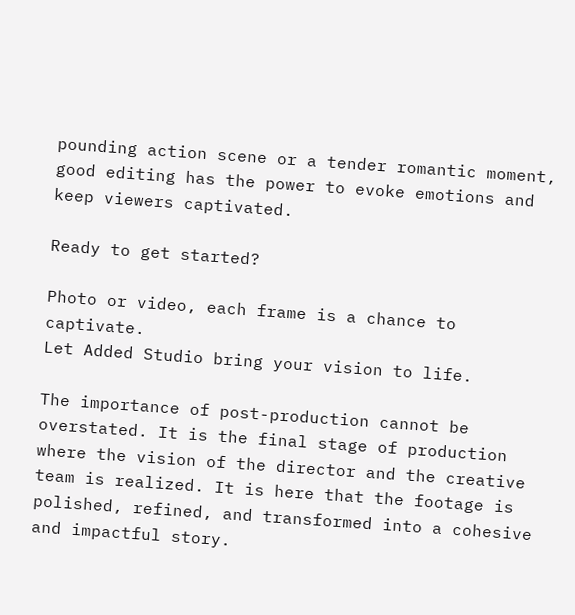pounding action scene or a tender romantic moment, good editing has the power to evoke emotions and keep viewers captivated.

Ready to get started?

Photo or video, each frame is a chance to captivate.
Let Added Studio bring your vision to life.

The importance of post-production cannot be overstated. It is the final stage of production where the vision of the director and the creative team is realized. It is here that the footage is polished, refined, and transformed into a cohesive and impactful story.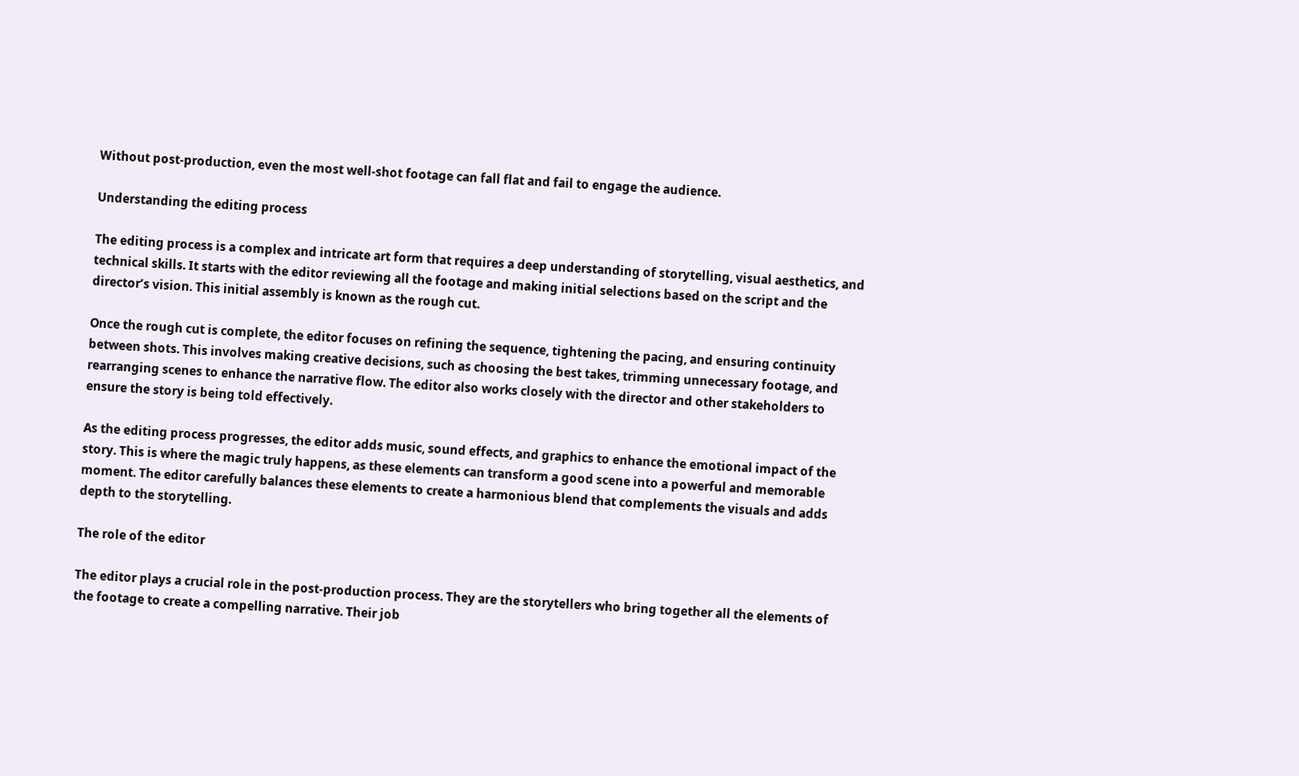Without post-production, even the most well-shot footage can fall flat and fail to engage the audience.

Understanding the editing process

The editing process is a complex and intricate art form that requires a deep understanding of storytelling, visual aesthetics, and technical skills. It starts with the editor reviewing all the footage and making initial selections based on the script and the director’s vision. This initial assembly is known as the rough cut.

Once the rough cut is complete, the editor focuses on refining the sequence, tightening the pacing, and ensuring continuity between shots. This involves making creative decisions, such as choosing the best takes, trimming unnecessary footage, and rearranging scenes to enhance the narrative flow. The editor also works closely with the director and other stakeholders to ensure the story is being told effectively.

As the editing process progresses, the editor adds music, sound effects, and graphics to enhance the emotional impact of the story. This is where the magic truly happens, as these elements can transform a good scene into a powerful and memorable moment. The editor carefully balances these elements to create a harmonious blend that complements the visuals and adds depth to the storytelling.

The role of the editor

The editor plays a crucial role in the post-production process. They are the storytellers who bring together all the elements of the footage to create a compelling narrative. Their job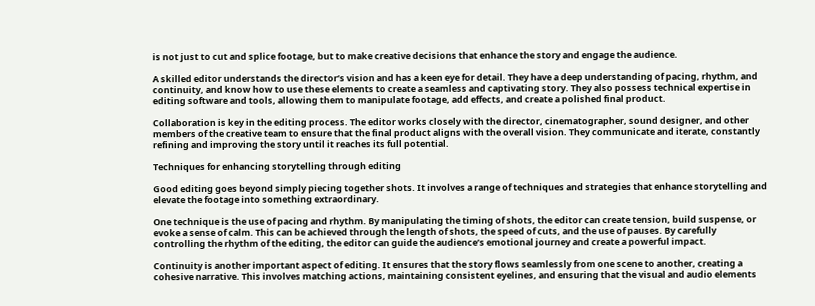is not just to cut and splice footage, but to make creative decisions that enhance the story and engage the audience.

A skilled editor understands the director’s vision and has a keen eye for detail. They have a deep understanding of pacing, rhythm, and continuity, and know how to use these elements to create a seamless and captivating story. They also possess technical expertise in editing software and tools, allowing them to manipulate footage, add effects, and create a polished final product.

Collaboration is key in the editing process. The editor works closely with the director, cinematographer, sound designer, and other members of the creative team to ensure that the final product aligns with the overall vision. They communicate and iterate, constantly refining and improving the story until it reaches its full potential.

Techniques for enhancing storytelling through editing

Good editing goes beyond simply piecing together shots. It involves a range of techniques and strategies that enhance storytelling and elevate the footage into something extraordinary.

One technique is the use of pacing and rhythm. By manipulating the timing of shots, the editor can create tension, build suspense, or evoke a sense of calm. This can be achieved through the length of shots, the speed of cuts, and the use of pauses. By carefully controlling the rhythm of the editing, the editor can guide the audience’s emotional journey and create a powerful impact.

Continuity is another important aspect of editing. It ensures that the story flows seamlessly from one scene to another, creating a cohesive narrative. This involves matching actions, maintaining consistent eyelines, and ensuring that the visual and audio elements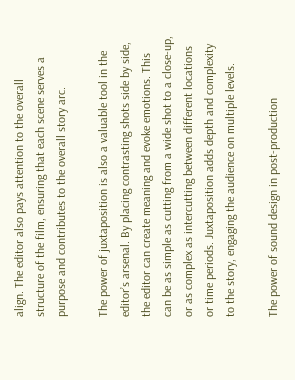align. The editor also pays attention to the overall structure of the film, ensuring that each scene serves a purpose and contributes to the overall story arc.

The power of juxtaposition is also a valuable tool in the editor’s arsenal. By placing contrasting shots side by side, the editor can create meaning and evoke emotions. This can be as simple as cutting from a wide shot to a close-up, or as complex as intercutting between different locations or time periods. Juxtaposition adds depth and complexity to the story, engaging the audience on multiple levels.

The power of sound design in post-production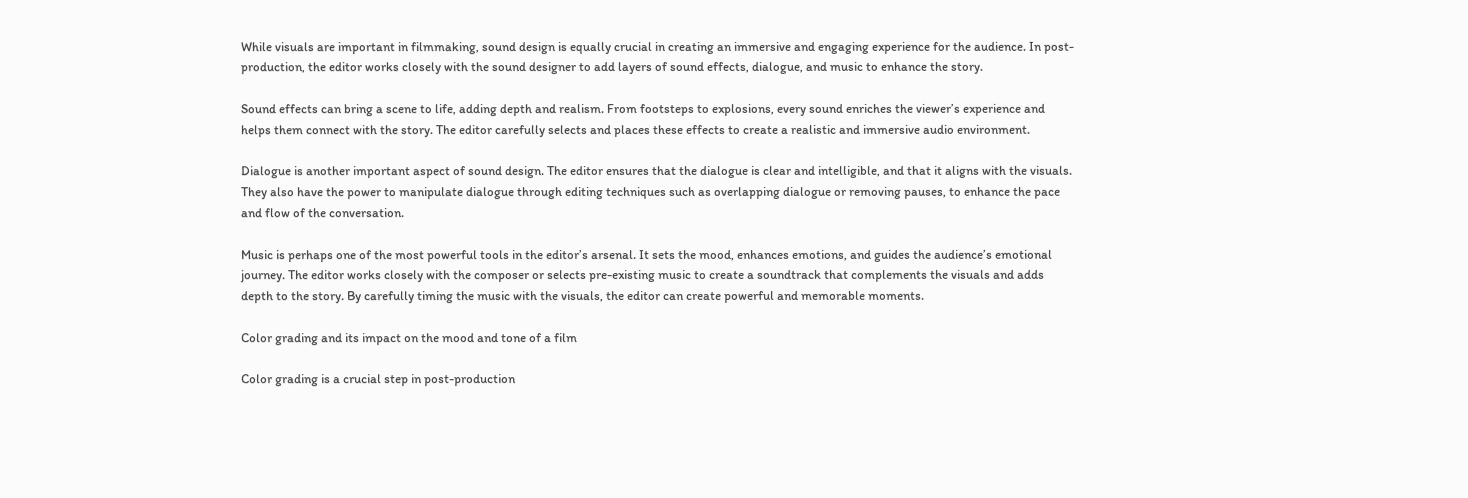While visuals are important in filmmaking, sound design is equally crucial in creating an immersive and engaging experience for the audience. In post-production, the editor works closely with the sound designer to add layers of sound effects, dialogue, and music to enhance the story.

Sound effects can bring a scene to life, adding depth and realism. From footsteps to explosions, every sound enriches the viewer’s experience and helps them connect with the story. The editor carefully selects and places these effects to create a realistic and immersive audio environment.

Dialogue is another important aspect of sound design. The editor ensures that the dialogue is clear and intelligible, and that it aligns with the visuals. They also have the power to manipulate dialogue through editing techniques such as overlapping dialogue or removing pauses, to enhance the pace and flow of the conversation.

Music is perhaps one of the most powerful tools in the editor’s arsenal. It sets the mood, enhances emotions, and guides the audience’s emotional journey. The editor works closely with the composer or selects pre-existing music to create a soundtrack that complements the visuals and adds depth to the story. By carefully timing the music with the visuals, the editor can create powerful and memorable moments.

Color grading and its impact on the mood and tone of a film

Color grading is a crucial step in post-production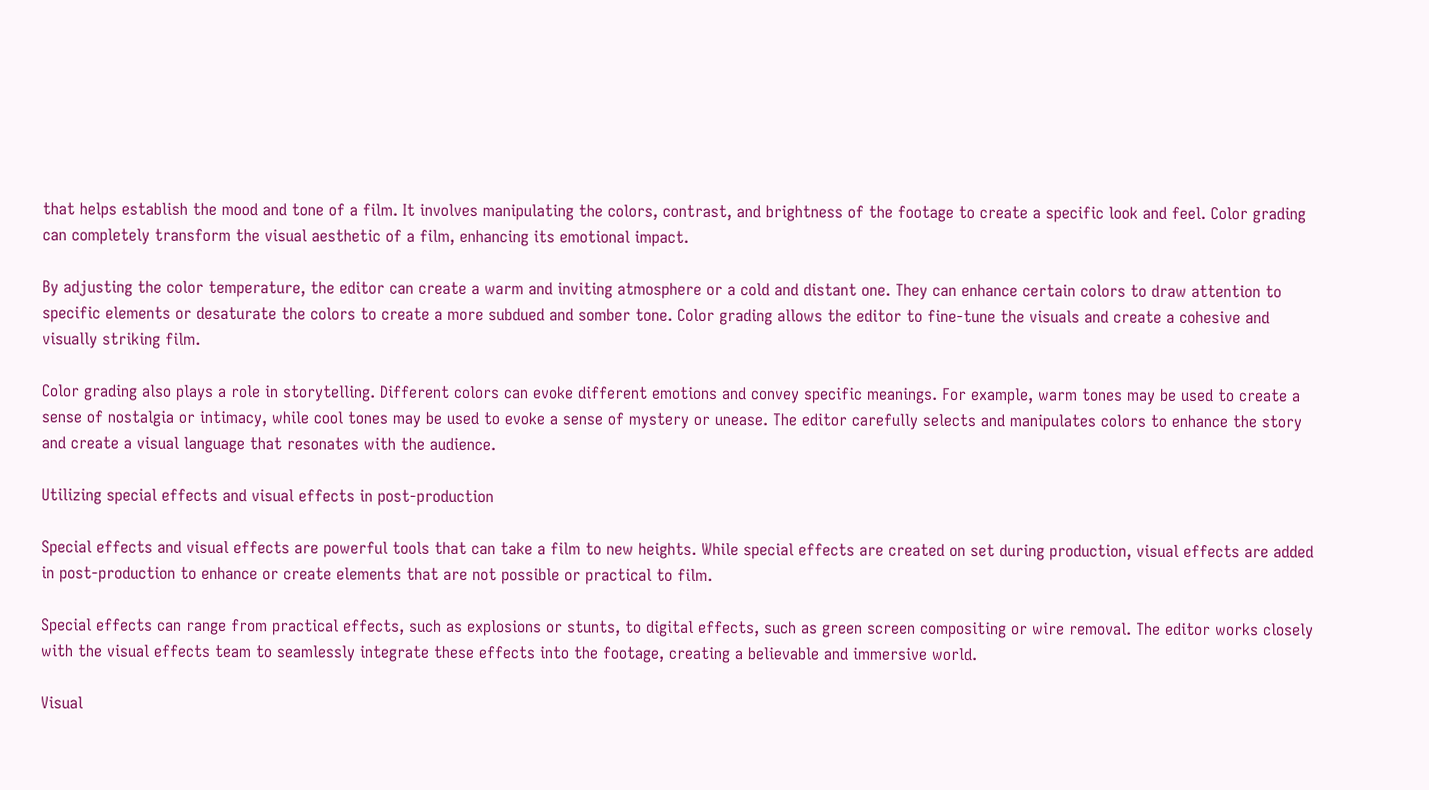that helps establish the mood and tone of a film. It involves manipulating the colors, contrast, and brightness of the footage to create a specific look and feel. Color grading can completely transform the visual aesthetic of a film, enhancing its emotional impact.

By adjusting the color temperature, the editor can create a warm and inviting atmosphere or a cold and distant one. They can enhance certain colors to draw attention to specific elements or desaturate the colors to create a more subdued and somber tone. Color grading allows the editor to fine-tune the visuals and create a cohesive and visually striking film.

Color grading also plays a role in storytelling. Different colors can evoke different emotions and convey specific meanings. For example, warm tones may be used to create a sense of nostalgia or intimacy, while cool tones may be used to evoke a sense of mystery or unease. The editor carefully selects and manipulates colors to enhance the story and create a visual language that resonates with the audience.

Utilizing special effects and visual effects in post-production

Special effects and visual effects are powerful tools that can take a film to new heights. While special effects are created on set during production, visual effects are added in post-production to enhance or create elements that are not possible or practical to film.

Special effects can range from practical effects, such as explosions or stunts, to digital effects, such as green screen compositing or wire removal. The editor works closely with the visual effects team to seamlessly integrate these effects into the footage, creating a believable and immersive world.

Visual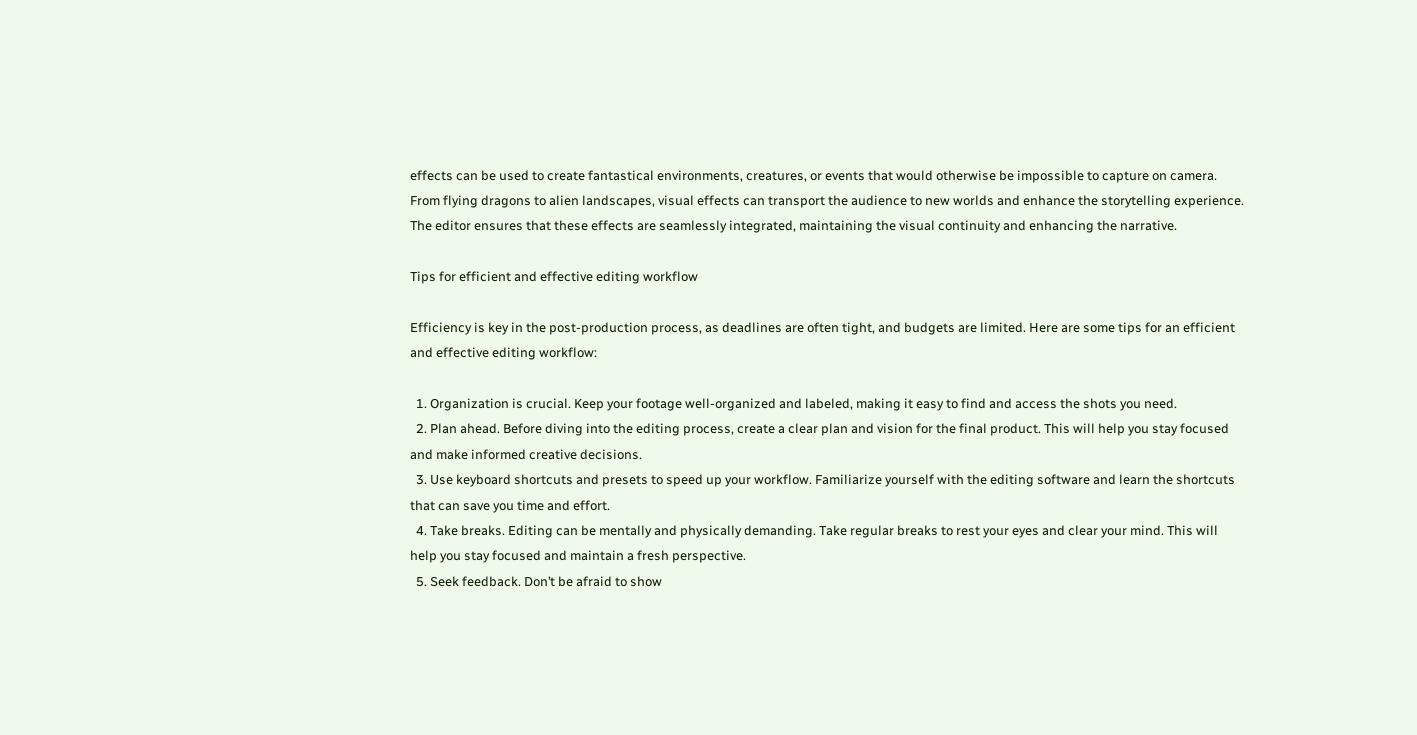effects can be used to create fantastical environments, creatures, or events that would otherwise be impossible to capture on camera. From flying dragons to alien landscapes, visual effects can transport the audience to new worlds and enhance the storytelling experience. The editor ensures that these effects are seamlessly integrated, maintaining the visual continuity and enhancing the narrative.

Tips for efficient and effective editing workflow

Efficiency is key in the post-production process, as deadlines are often tight, and budgets are limited. Here are some tips for an efficient and effective editing workflow:

  1. Organization is crucial. Keep your footage well-organized and labeled, making it easy to find and access the shots you need.
  2. Plan ahead. Before diving into the editing process, create a clear plan and vision for the final product. This will help you stay focused and make informed creative decisions.
  3. Use keyboard shortcuts and presets to speed up your workflow. Familiarize yourself with the editing software and learn the shortcuts that can save you time and effort.
  4. Take breaks. Editing can be mentally and physically demanding. Take regular breaks to rest your eyes and clear your mind. This will help you stay focused and maintain a fresh perspective.
  5. Seek feedback. Don’t be afraid to show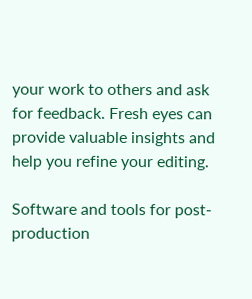your work to others and ask for feedback. Fresh eyes can provide valuable insights and help you refine your editing.

Software and tools for post-production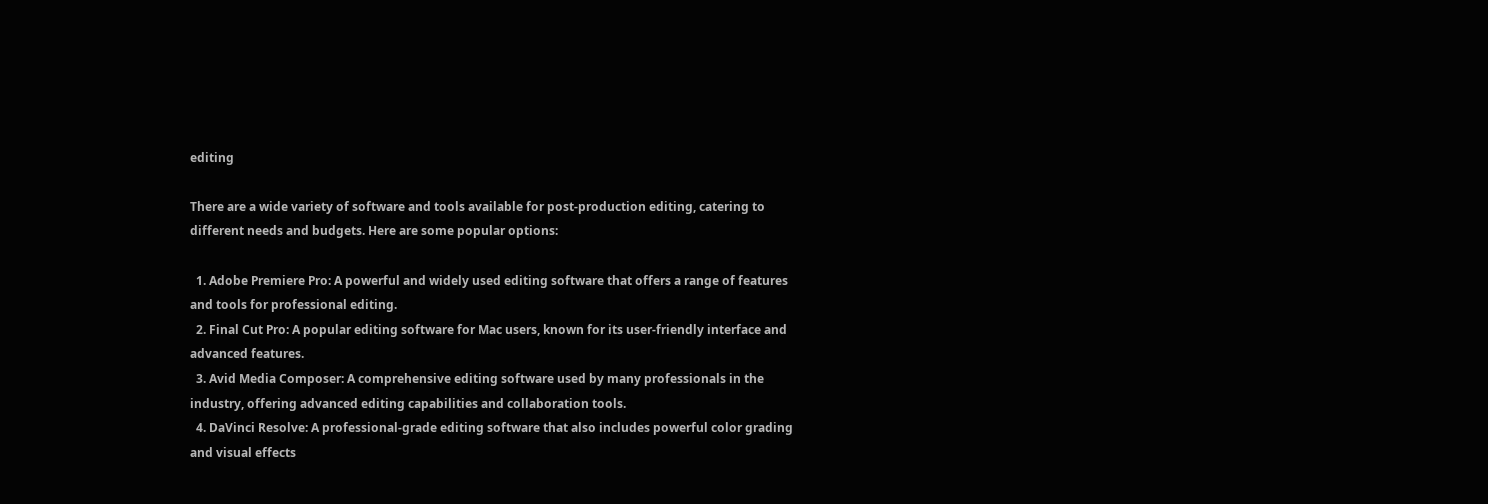editing

There are a wide variety of software and tools available for post-production editing, catering to different needs and budgets. Here are some popular options:

  1. Adobe Premiere Pro: A powerful and widely used editing software that offers a range of features and tools for professional editing.
  2. Final Cut Pro: A popular editing software for Mac users, known for its user-friendly interface and advanced features.
  3. Avid Media Composer: A comprehensive editing software used by many professionals in the industry, offering advanced editing capabilities and collaboration tools.
  4. DaVinci Resolve: A professional-grade editing software that also includes powerful color grading and visual effects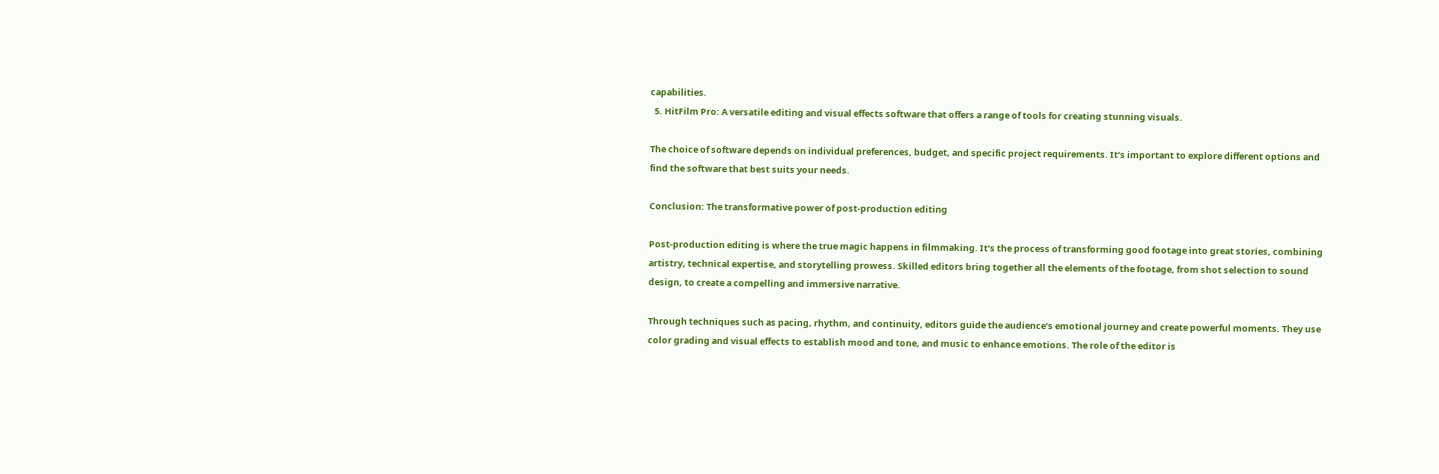capabilities.
  5. HitFilm Pro: A versatile editing and visual effects software that offers a range of tools for creating stunning visuals.

The choice of software depends on individual preferences, budget, and specific project requirements. It’s important to explore different options and find the software that best suits your needs.

Conclusion: The transformative power of post-production editing

Post-production editing is where the true magic happens in filmmaking. It’s the process of transforming good footage into great stories, combining artistry, technical expertise, and storytelling prowess. Skilled editors bring together all the elements of the footage, from shot selection to sound design, to create a compelling and immersive narrative.

Through techniques such as pacing, rhythm, and continuity, editors guide the audience’s emotional journey and create powerful moments. They use color grading and visual effects to establish mood and tone, and music to enhance emotions. The role of the editor is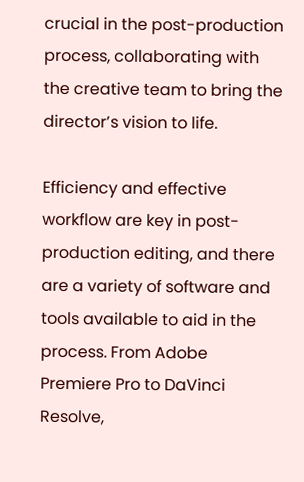crucial in the post-production process, collaborating with the creative team to bring the director’s vision to life.

Efficiency and effective workflow are key in post-production editing, and there are a variety of software and tools available to aid in the process. From Adobe Premiere Pro to DaVinci Resolve,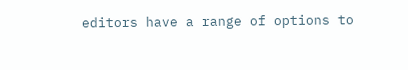editors have a range of options to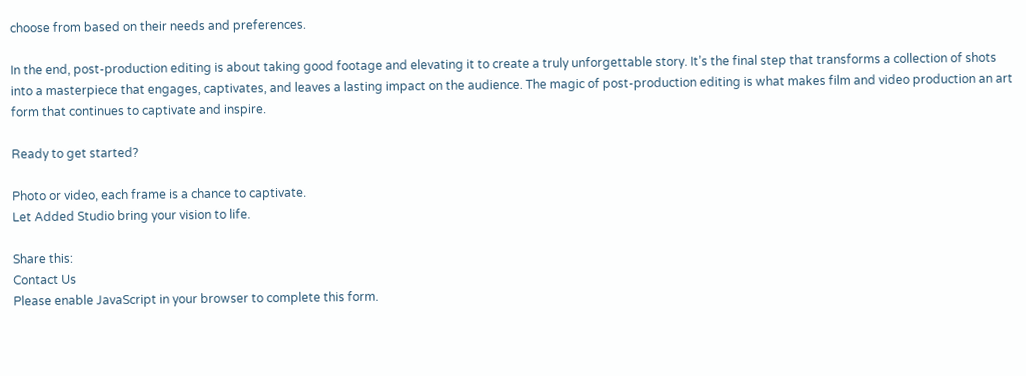choose from based on their needs and preferences.

In the end, post-production editing is about taking good footage and elevating it to create a truly unforgettable story. It’s the final step that transforms a collection of shots into a masterpiece that engages, captivates, and leaves a lasting impact on the audience. The magic of post-production editing is what makes film and video production an art form that continues to captivate and inspire.

Ready to get started?

Photo or video, each frame is a chance to captivate.
Let Added Studio bring your vision to life.

Share this:
Contact Us
Please enable JavaScript in your browser to complete this form.